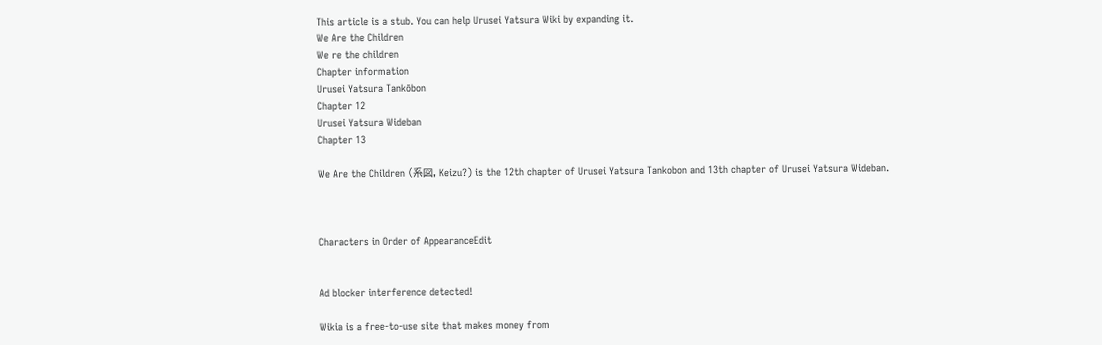This article is a stub. You can help Urusei Yatsura Wiki by expanding it.
We Are the Children
We re the children
Chapter information
Urusei Yatsura Tankōbon
Chapter 12
Urusei Yatsura Wideban
Chapter 13

We Are the Children (系図, Keizu?) is the 12th chapter of Urusei Yatsura Tankobon and 13th chapter of Urusei Yatsura Wideban.



Characters in Order of AppearanceEdit


Ad blocker interference detected!

Wikia is a free-to-use site that makes money from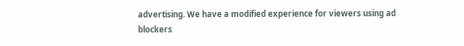advertising. We have a modified experience for viewers using ad blockers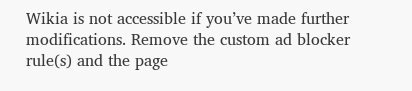Wikia is not accessible if you’ve made further modifications. Remove the custom ad blocker rule(s) and the page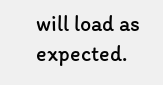will load as expected.